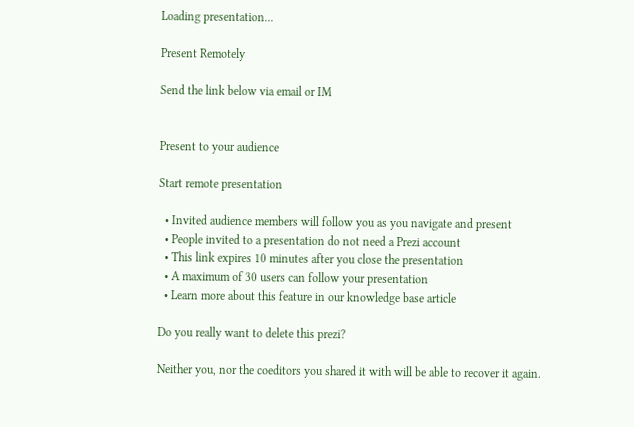Loading presentation...

Present Remotely

Send the link below via email or IM


Present to your audience

Start remote presentation

  • Invited audience members will follow you as you navigate and present
  • People invited to a presentation do not need a Prezi account
  • This link expires 10 minutes after you close the presentation
  • A maximum of 30 users can follow your presentation
  • Learn more about this feature in our knowledge base article

Do you really want to delete this prezi?

Neither you, nor the coeditors you shared it with will be able to recover it again.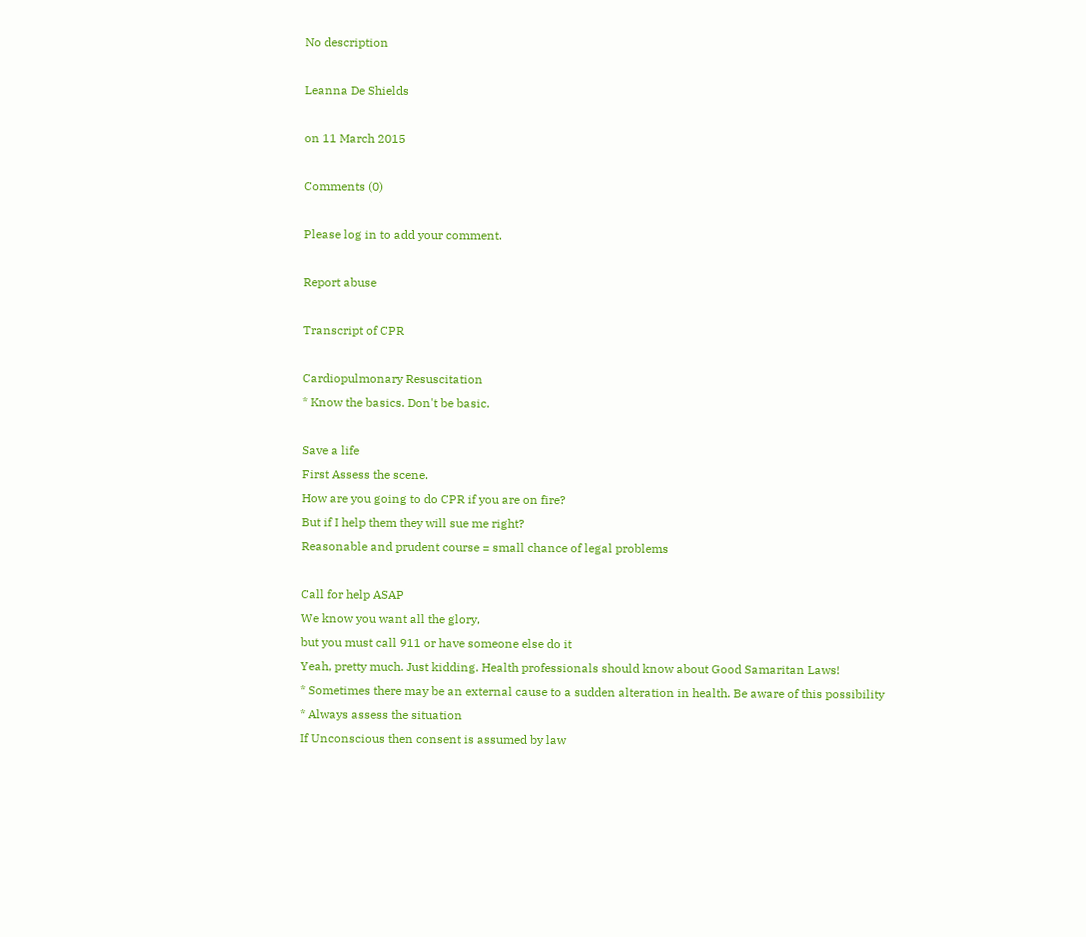No description

Leanna De Shields

on 11 March 2015

Comments (0)

Please log in to add your comment.

Report abuse

Transcript of CPR

Cardiopulmonary Resuscitation
* Know the basics. Don't be basic.

Save a life
First Assess the scene.
How are you going to do CPR if you are on fire?
But if I help them they will sue me right?
Reasonable and prudent course = small chance of legal problems

Call for help ASAP
We know you want all the glory,
but you must call 911 or have someone else do it
Yeah, pretty much. Just kidding. Health professionals should know about Good Samaritan Laws!
* Sometimes there may be an external cause to a sudden alteration in health. Be aware of this possibility
* Always assess the situation
If Unconscious then consent is assumed by law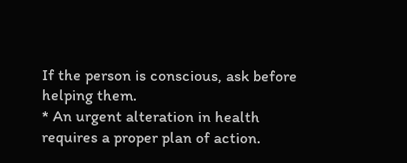If the person is conscious, ask before helping them.
* An urgent alteration in health requires a proper plan of action.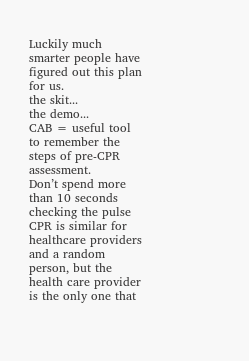Luckily much smarter people have figured out this plan for us.
the skit...
the demo...
CAB = useful tool to remember the steps of pre-CPR assessment.
Don’t spend more than 10 seconds checking the pulse
CPR is similar for healthcare providers and a random person, but the health care provider is the only one that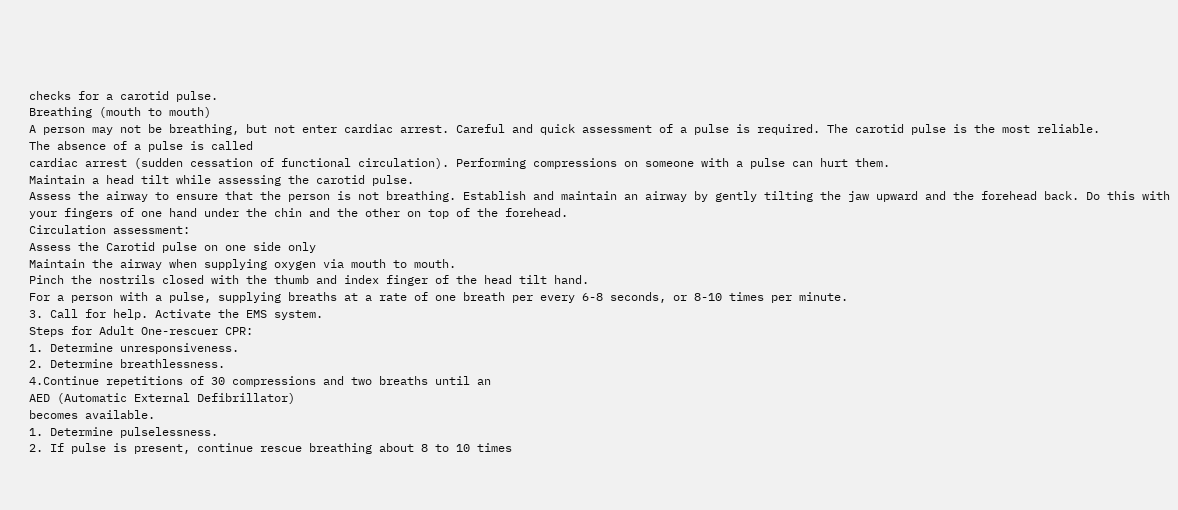checks for a carotid pulse.
Breathing (mouth to mouth)
A person may not be breathing, but not enter cardiac arrest. Careful and quick assessment of a pulse is required. The carotid pulse is the most reliable.
The absence of a pulse is called
cardiac arrest (sudden cessation of functional circulation). Performing compressions on someone with a pulse can hurt them.
Maintain a head tilt while assessing the carotid pulse.
Assess the airway to ensure that the person is not breathing. Establish and maintain an airway by gently tilting the jaw upward and the forehead back. Do this with your fingers of one hand under the chin and the other on top of the forehead.
Circulation assessment:
Assess the Carotid pulse on one side only
Maintain the airway when supplying oxygen via mouth to mouth.
Pinch the nostrils closed with the thumb and index finger of the head tilt hand.
For a person with a pulse, supplying breaths at a rate of one breath per every 6-8 seconds, or 8-10 times per minute.
3. Call for help. Activate the EMS system.
Steps for Adult One-rescuer CPR:
1. Determine unresponsiveness.
2. Determine breathlessness.
4.Continue repetitions of 30 compressions and two breaths until an
AED (Automatic External Defibrillator)
becomes available.
1. Determine pulselessness.
2. If pulse is present, continue rescue breathing about 8 to 10 times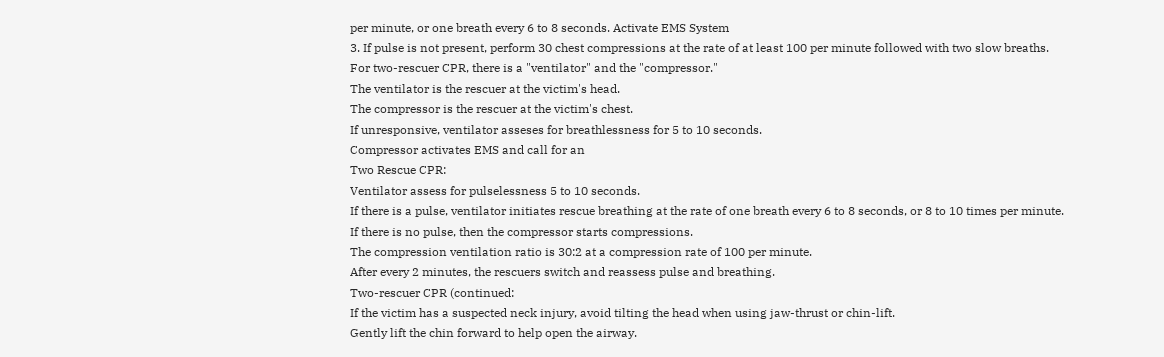per minute, or one breath every 6 to 8 seconds. Activate EMS System
3. If pulse is not present, perform 30 chest compressions at the rate of at least 100 per minute followed with two slow breaths.
For two-rescuer CPR, there is a "ventilator" and the "compressor."
The ventilator is the rescuer at the victim's head.
The compressor is the rescuer at the victim's chest.
If unresponsive, ventilator asseses for breathlessness for 5 to 10 seconds.
Compressor activates EMS and call for an
Two Rescue CPR:
Ventilator assess for pulselessness 5 to 10 seconds.
If there is a pulse, ventilator initiates rescue breathing at the rate of one breath every 6 to 8 seconds, or 8 to 10 times per minute.
If there is no pulse, then the compressor starts compressions.
The compression ventilation ratio is 30:2 at a compression rate of 100 per minute.
After every 2 minutes, the rescuers switch and reassess pulse and breathing.
Two-rescuer CPR (continued:
If the victim has a suspected neck injury, avoid tilting the head when using jaw-thrust or chin-lift.
Gently lift the chin forward to help open the airway.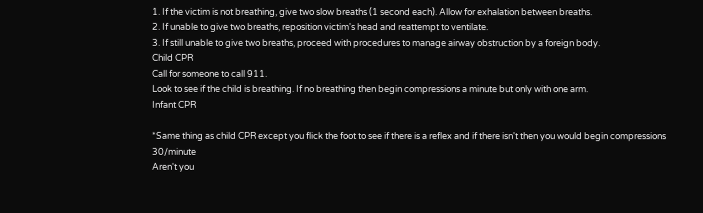1. If the victim is not breathing, give two slow breaths (1 second each). Allow for exhalation between breaths.
2. If unable to give two breaths, reposition victim's head and reattempt to ventilate.
3. If still unable to give two breaths, proceed with procedures to manage airway obstruction by a foreign body.
Child CPR
Call for someone to call 911.
Look to see if the child is breathing. If no breathing then begin compressions a minute but only with one arm.
Infant CPR

*Same thing as child CPR except you flick the foot to see if there is a reflex and if there isn't then you would begin compressions 30/minute
Aren't you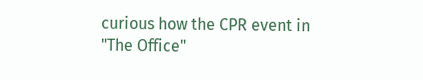curious how the CPR event in "The Office"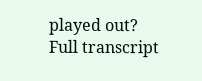played out?
Full transcript